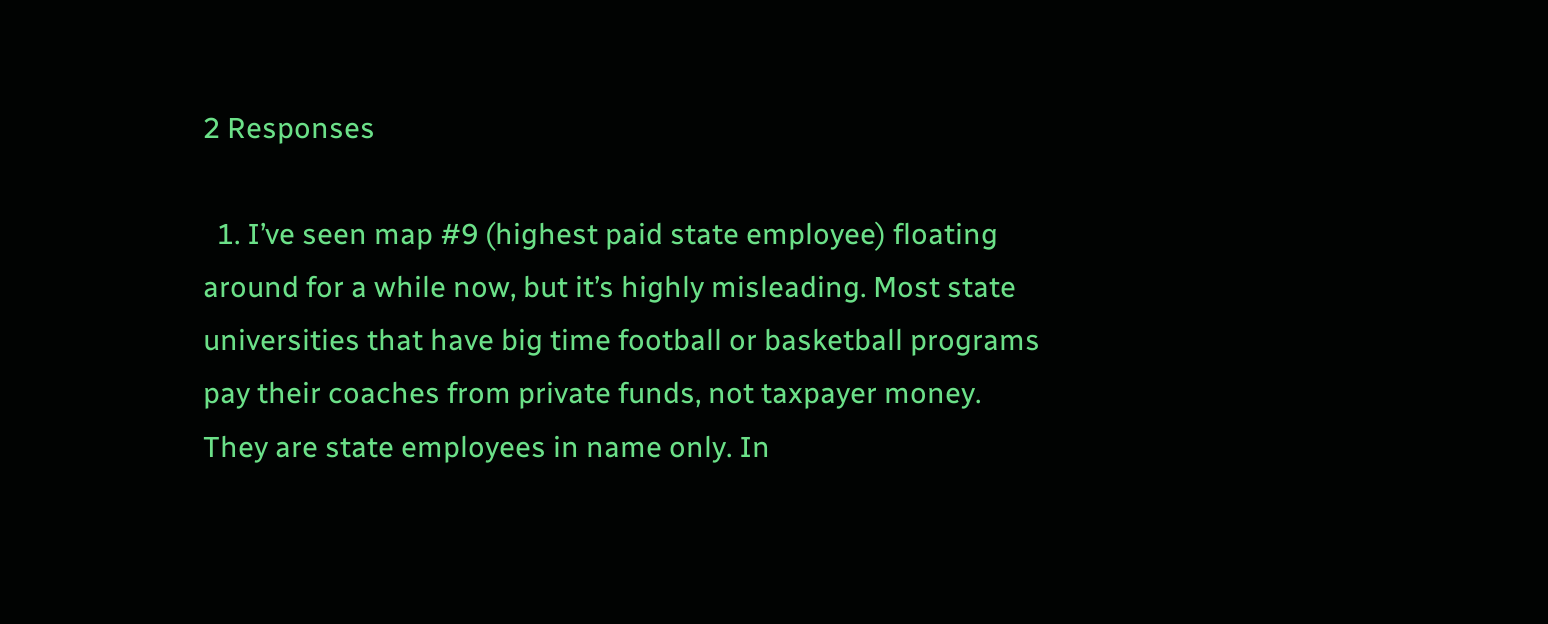2 Responses

  1. I’ve seen map #9 (highest paid state employee) floating around for a while now, but it’s highly misleading. Most state universities that have big time football or basketball programs pay their coaches from private funds, not taxpayer money. They are state employees in name only. In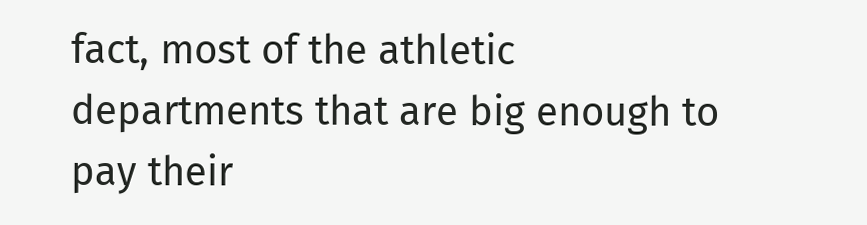fact, most of the athletic departments that are big enough to pay their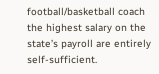football/basketball coach the highest salary on the state’s payroll are entirely self-sufficient.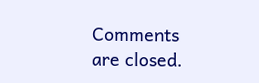Comments are closed.